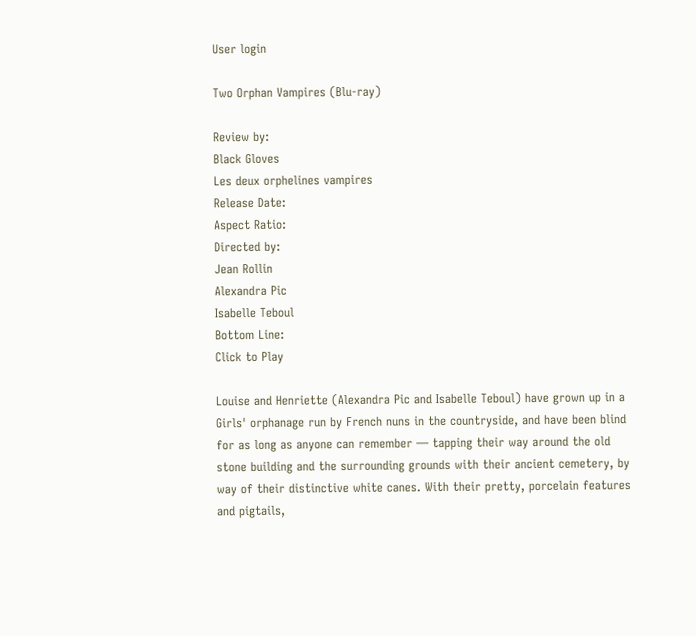User login

Two Orphan Vampires (Blu-ray)

Review by:
Black Gloves
Les deux orphelines vampires
Release Date:
Aspect Ratio:
Directed by:
Jean Rollin
Alexandra Pic
Isabelle Teboul
Bottom Line:
Click to Play

Louise and Henriette (Alexandra Pic and Isabelle Teboul) have grown up in a Girls' orphanage run by French nuns in the countryside, and have been blind for as long as anyone can remember — tapping their way around the old stone building and the surrounding grounds with their ancient cemetery, by way of their distinctive white canes. With their pretty, porcelain features and pigtails,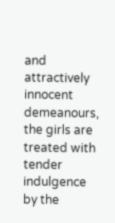and attractively innocent demeanours, the girls are treated with tender indulgence by the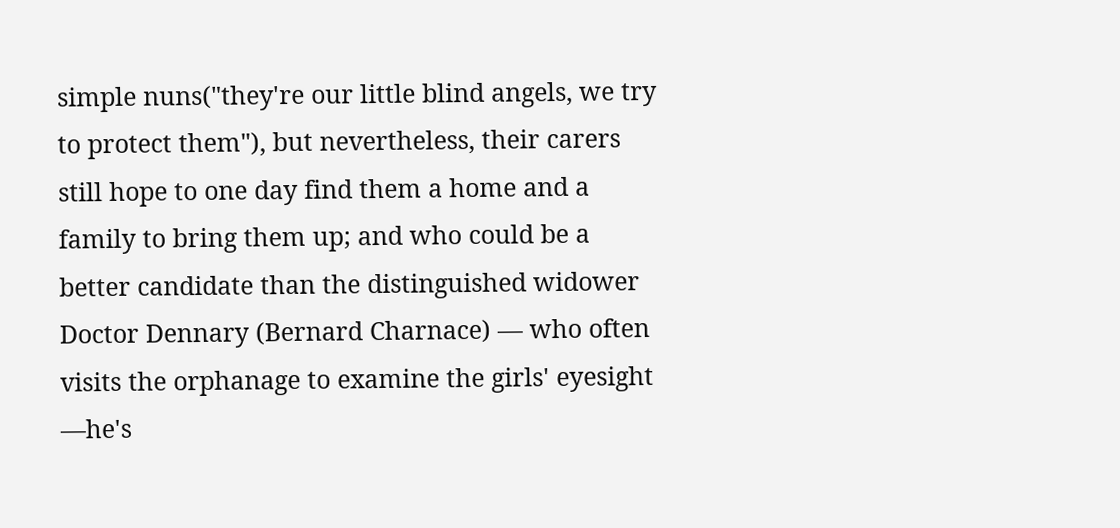simple nuns("they're our little blind angels, we try to protect them"), but nevertheless, their carers still hope to one day find them a home and a family to bring them up; and who could be a better candidate than the distinguished widower Doctor Dennary (Bernard Charnace) — who often visits the orphanage to examine the girls' eyesight —he's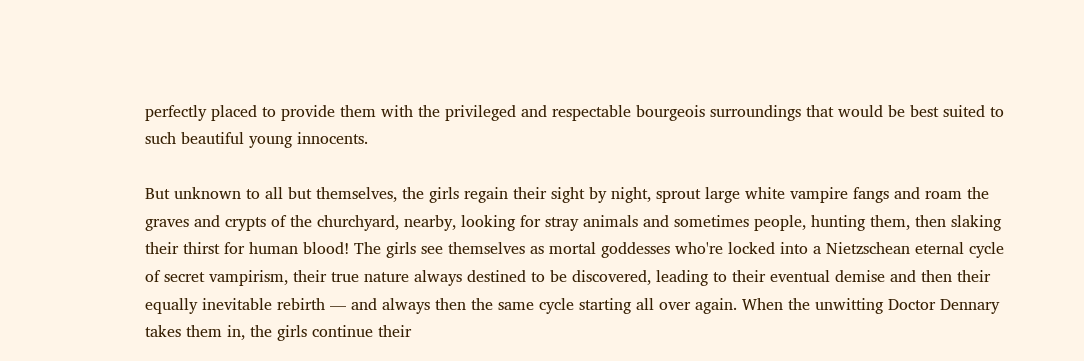perfectly placed to provide them with the privileged and respectable bourgeois surroundings that would be best suited to such beautiful young innocents.

But unknown to all but themselves, the girls regain their sight by night, sprout large white vampire fangs and roam the graves and crypts of the churchyard, nearby, looking for stray animals and sometimes people, hunting them, then slaking their thirst for human blood! The girls see themselves as mortal goddesses who're locked into a Nietzschean eternal cycle of secret vampirism, their true nature always destined to be discovered, leading to their eventual demise and then their equally inevitable rebirth — and always then the same cycle starting all over again. When the unwitting Doctor Dennary takes them in, the girls continue their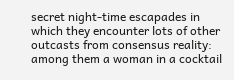secret night-time escapades in which they encounter lots of other outcasts from consensus reality: among them a woman in a cocktail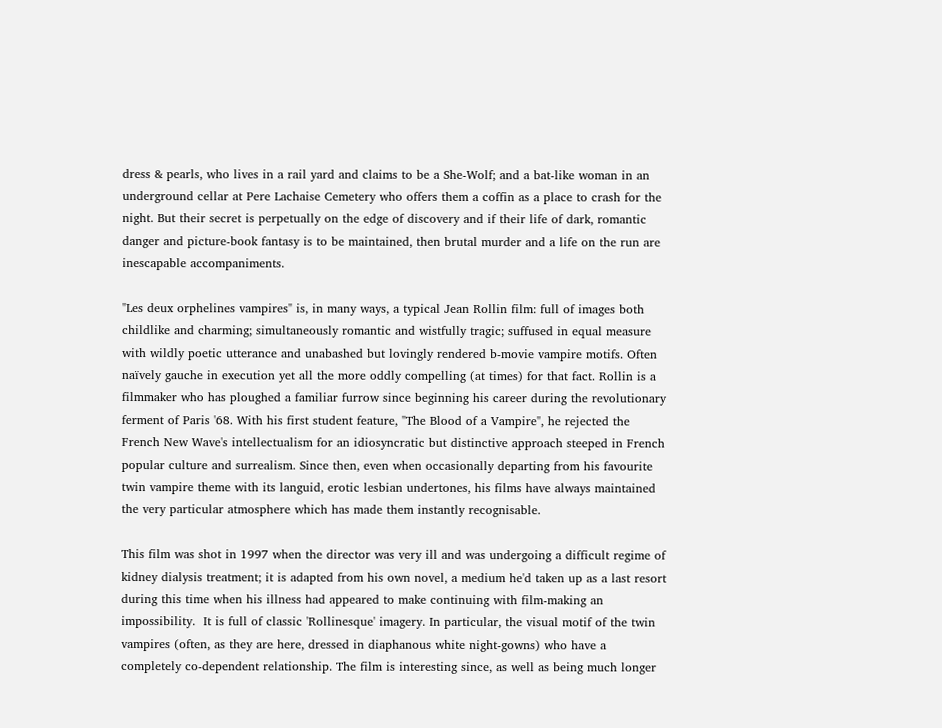dress & pearls, who lives in a rail yard and claims to be a She-Wolf; and a bat-like woman in an underground cellar at Pere Lachaise Cemetery who offers them a coffin as a place to crash for the night. But their secret is perpetually on the edge of discovery and if their life of dark, romantic danger and picture-book fantasy is to be maintained, then brutal murder and a life on the run are inescapable accompaniments.

"Les deux orphelines vampires" is, in many ways, a typical Jean Rollin film: full of images both childlike and charming; simultaneously romantic and wistfully tragic; suffused in equal measure with wildly poetic utterance and unabashed but lovingly rendered b-movie vampire motifs. Often naïvely gauche in execution yet all the more oddly compelling (at times) for that fact. Rollin is a filmmaker who has ploughed a familiar furrow since beginning his career during the revolutionary ferment of Paris '68. With his first student feature, "The Blood of a Vampire", he rejected the French New Wave's intellectualism for an idiosyncratic but distinctive approach steeped in French popular culture and surrealism. Since then, even when occasionally departing from his favourite twin vampire theme with its languid, erotic lesbian undertones, his films have always maintained the very particular atmosphere which has made them instantly recognisable.

This film was shot in 1997 when the director was very ill and was undergoing a difficult regime of kidney dialysis treatment; it is adapted from his own novel, a medium he'd taken up as a last resort during this time when his illness had appeared to make continuing with film-making an impossibility.  It is full of classic 'Rollinesque' imagery. In particular, the visual motif of the twin vampires (often, as they are here, dressed in diaphanous white night-gowns) who have a completely co-dependent relationship. The film is interesting since, as well as being much longer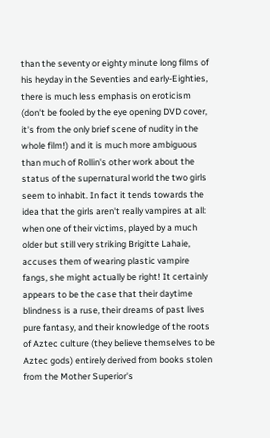than the seventy or eighty minute long films of his heyday in the Seventies and early-Eighties, there is much less emphasis on eroticism (don't be fooled by the eye opening DVD cover, it's from the only brief scene of nudity in the whole film!) and it is much more ambiguous than much of Rollin's other work about the status of the supernatural world the two girls seem to inhabit. In fact it tends towards the idea that the girls aren't really vampires at all: when one of their victims, played by a much older but still very striking Brigitte Lahaie, accuses them of wearing plastic vampire fangs, she might actually be right! It certainly appears to be the case that their daytime blindness is a ruse, their dreams of past lives pure fantasy, and their knowledge of the roots of Aztec culture (they believe themselves to be Aztec gods) entirely derived from books stolen from the Mother Superior's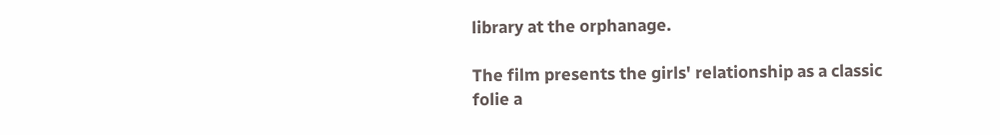library at the orphanage.

The film presents the girls' relationship as a classic folie a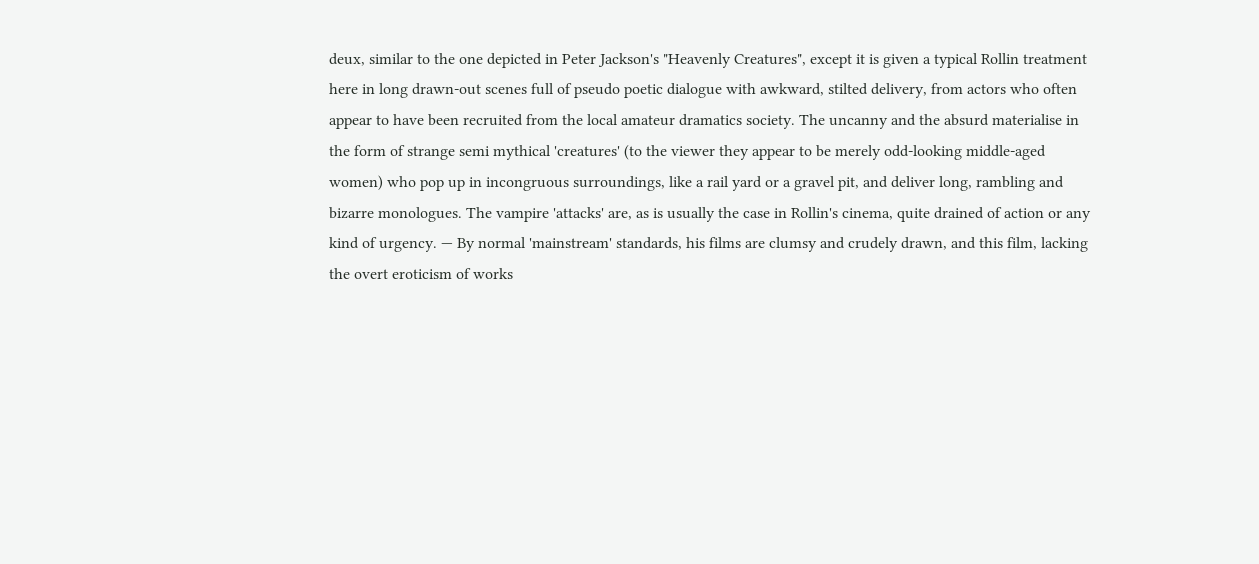deux, similar to the one depicted in Peter Jackson's "Heavenly Creatures", except it is given a typical Rollin treatment here in long drawn-out scenes full of pseudo poetic dialogue with awkward, stilted delivery, from actors who often appear to have been recruited from the local amateur dramatics society. The uncanny and the absurd materialise in the form of strange semi mythical 'creatures' (to the viewer they appear to be merely odd-looking middle-aged women) who pop up in incongruous surroundings, like a rail yard or a gravel pit, and deliver long, rambling and bizarre monologues. The vampire 'attacks' are, as is usually the case in Rollin's cinema, quite drained of action or any kind of urgency. — By normal 'mainstream' standards, his films are clumsy and crudely drawn, and this film, lacking the overt eroticism of works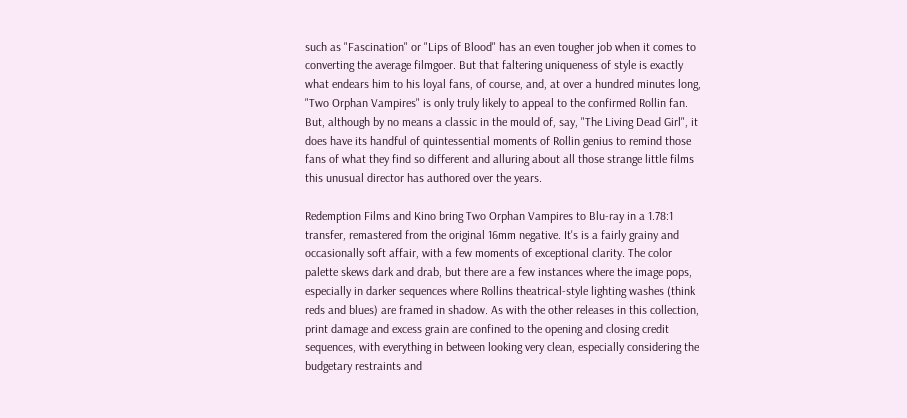such as "Fascination" or "Lips of Blood" has an even tougher job when it comes to converting the average filmgoer. But that faltering uniqueness of style is exactly what endears him to his loyal fans, of course, and, at over a hundred minutes long, "Two Orphan Vampires" is only truly likely to appeal to the confirmed Rollin fan. But, although by no means a classic in the mould of, say, "The Living Dead Girl", it does have its handful of quintessential moments of Rollin genius to remind those fans of what they find so different and alluring about all those strange little films this unusual director has authored over the years.

Redemption Films and Kino bring Two Orphan Vampires to Blu-ray in a 1.78:1 transfer, remastered from the original 16mm negative. It's is a fairly grainy and occasionally soft affair, with a few moments of exceptional clarity. The color palette skews dark and drab, but there are a few instances where the image pops, especially in darker sequences where Rollins theatrical-style lighting washes (think reds and blues) are framed in shadow. As with the other releases in this collection, print damage and excess grain are confined to the opening and closing credit sequences, with everything in between looking very clean, especially considering the budgetary restraints and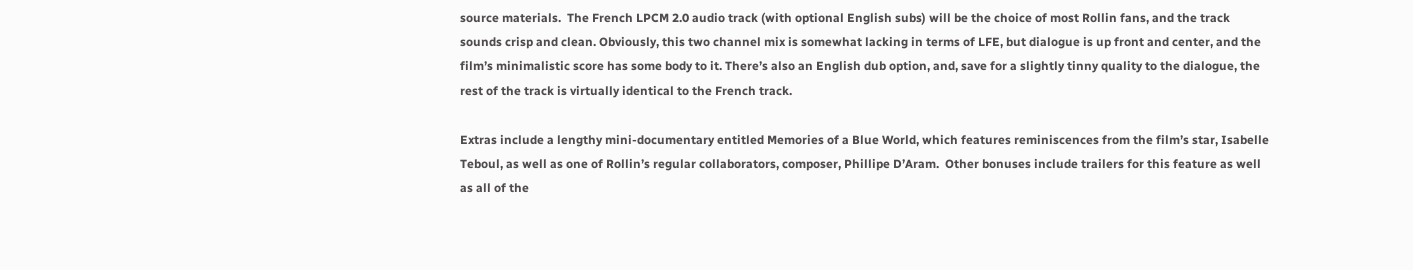source materials.  The French LPCM 2.0 audio track (with optional English subs) will be the choice of most Rollin fans, and the track sounds crisp and clean. Obviously, this two channel mix is somewhat lacking in terms of LFE, but dialogue is up front and center, and the film’s minimalistic score has some body to it. There’s also an English dub option, and, save for a slightly tinny quality to the dialogue, the rest of the track is virtually identical to the French track.

Extras include a lengthy mini-documentary entitled Memories of a Blue World, which features reminiscences from the film’s star, Isabelle Teboul, as well as one of Rollin’s regular collaborators, composer, Phillipe D’Aram.  Other bonuses include trailers for this feature as well as all of the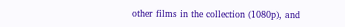other films in the collection (1080p), and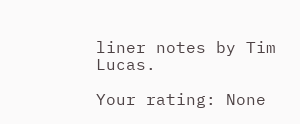liner notes by Tim Lucas.

Your rating: None